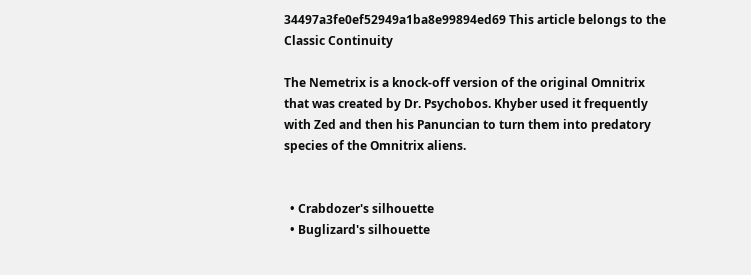34497a3fe0ef52949a1ba8e99894ed69 This article belongs to the Classic Continuity

The Nemetrix is a knock-off version of the original Omnitrix that was created by Dr. Psychobos. Khyber used it frequently with Zed and then his Panuncian to turn them into predatory species of the Omnitrix aliens.


  • Crabdozer's silhouette
  • Buglizard's silhouette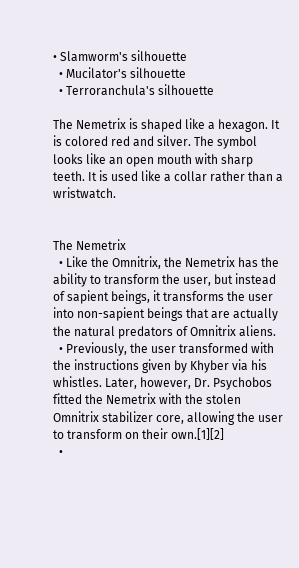• Slamworm's silhouette
  • Mucilator's silhouette
  • Terroranchula's silhouette

The Nemetrix is shaped like a hexagon. It is colored red and silver. The symbol looks like an open mouth with sharp teeth. It is used like a collar rather than a wristwatch.


The Nemetrix
  • Like the Omnitrix, the Nemetrix has the ability to transform the user, but instead of sapient beings, it transforms the user into non-sapient beings that are actually the natural predators of Omnitrix aliens.
  • Previously, the user transformed with the instructions given by Khyber via his whistles. Later, however, Dr. Psychobos fitted the Nemetrix with the stolen Omnitrix stabilizer core, allowing the user to transform on their own.[1][2]
  •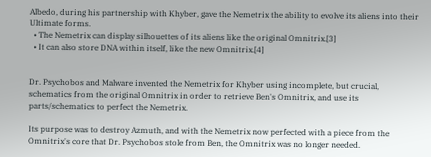Albedo, during his partnership with Khyber, gave the Nemetrix the ability to evolve its aliens into their Ultimate forms.
  • The Nemetrix can display silhouettes of its aliens like the original Omnitrix.[3]
  • It can also store DNA within itself, like the new Omnitrix.[4]


Dr. Psychobos and Malware invented the Nemetrix for Khyber using incomplete, but crucial, schematics from the original Omnitrix in order to retrieve Ben's Omnitrix, and use its parts/schematics to perfect the Nemetrix.

Its purpose was to destroy Azmuth, and with the Nemetrix now perfected with a piece from the Omnitrix's core that Dr. Psychobos stole from Ben, the Omnitrix was no longer needed.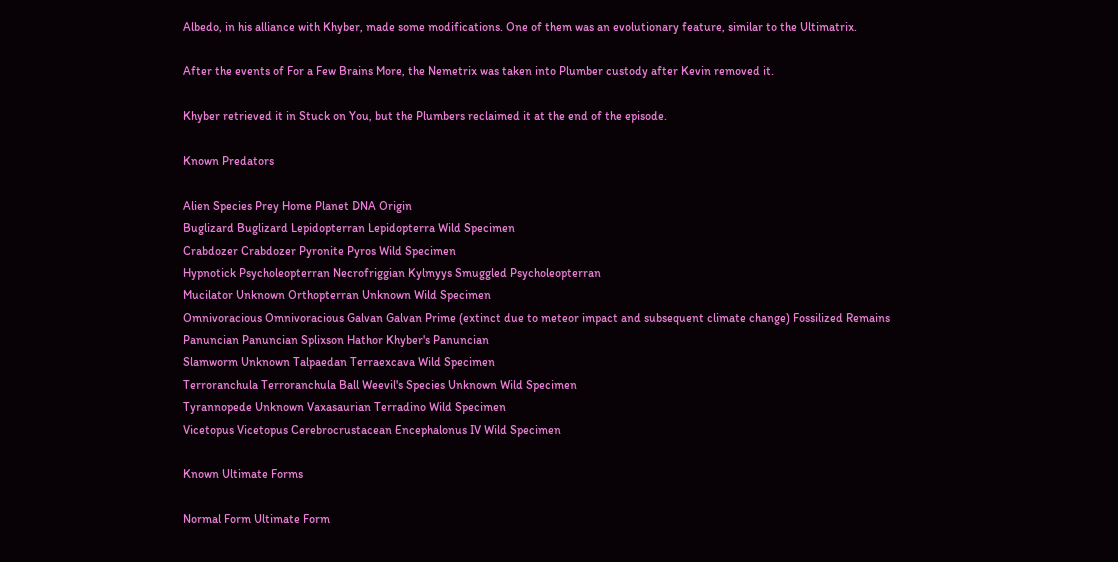Albedo, in his alliance with Khyber, made some modifications. One of them was an evolutionary feature, similar to the Ultimatrix.

After the events of For a Few Brains More, the Nemetrix was taken into Plumber custody after Kevin removed it.

Khyber retrieved it in Stuck on You, but the Plumbers reclaimed it at the end of the episode.

Known Predators

Alien Species Prey Home Planet DNA Origin
Buglizard Buglizard Lepidopterran Lepidopterra Wild Specimen
Crabdozer Crabdozer Pyronite Pyros Wild Specimen
Hypnotick Psycholeopterran Necrofriggian Kylmyys Smuggled Psycholeopterran
Mucilator Unknown Orthopterran Unknown Wild Specimen
Omnivoracious Omnivoracious Galvan Galvan Prime (extinct due to meteor impact and subsequent climate change) Fossilized Remains
Panuncian Panuncian Splixson Hathor Khyber's Panuncian
Slamworm Unknown Talpaedan Terraexcava Wild Specimen
Terroranchula Terroranchula Ball Weevil's Species Unknown Wild Specimen
Tyrannopede Unknown Vaxasaurian Terradino Wild Specimen
Vicetopus Vicetopus Cerebrocrustacean Encephalonus IV Wild Specimen

Known Ultimate Forms

Normal Form Ultimate Form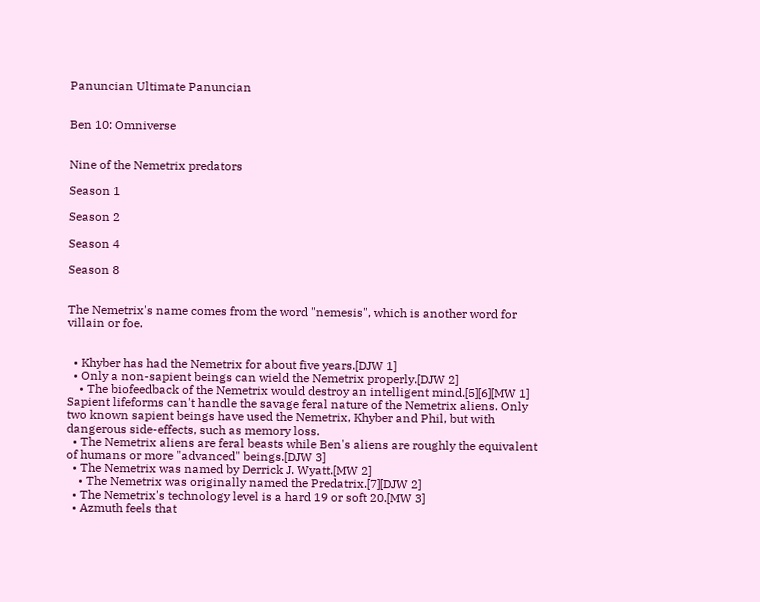Panuncian Ultimate Panuncian


Ben 10: Omniverse


Nine of the Nemetrix predators

Season 1

Season 2

Season 4

Season 8


The Nemetrix's name comes from the word "nemesis", which is another word for villain or foe.


  • Khyber has had the Nemetrix for about five years.[DJW 1]
  • Only a non-sapient beings can wield the Nemetrix properly.[DJW 2]
    • The biofeedback of the Nemetrix would destroy an intelligent mind.[5][6][MW 1] Sapient lifeforms can't handle the savage feral nature of the Nemetrix aliens. Only two known sapient beings have used the Nemetrix, Khyber and Phil, but with dangerous side-effects, such as memory loss.
  • The Nemetrix aliens are feral beasts while Ben's aliens are roughly the equivalent of humans or more "advanced" beings.[DJW 3]
  • The Nemetrix was named by Derrick J. Wyatt.[MW 2]
    • The Nemetrix was originally named the Predatrix.[7][DJW 2]
  • The Nemetrix's technology level is a hard 19 or soft 20.[MW 3]
  • Azmuth feels that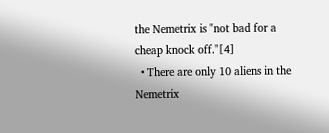the Nemetrix is "not bad for a cheap knock off."[4]
  • There are only 10 aliens in the Nemetrix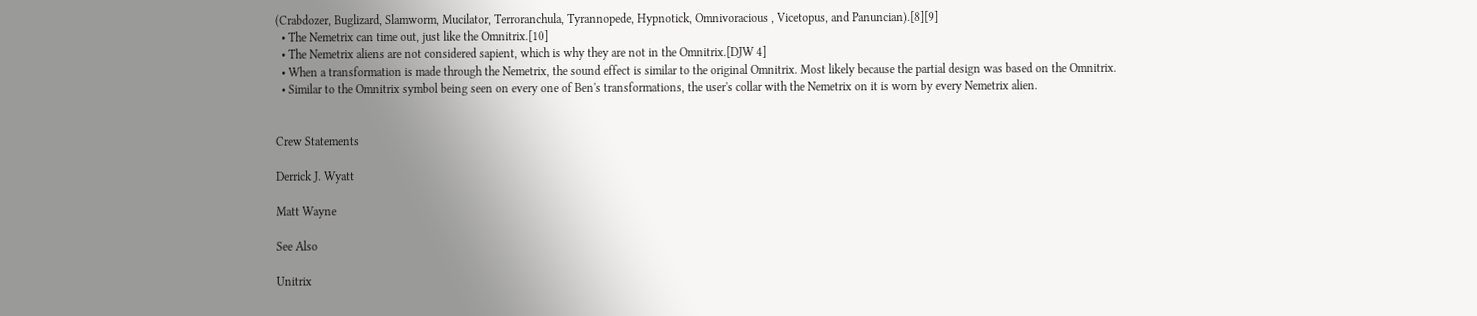(Crabdozer, Buglizard, Slamworm, Mucilator, Terroranchula, Tyrannopede, Hypnotick, Omnivoracious , Vicetopus, and Panuncian).[8][9]
  • The Nemetrix can time out, just like the Omnitrix.[10]
  • The Nemetrix aliens are not considered sapient, which is why they are not in the Omnitrix.[DJW 4]
  • When a transformation is made through the Nemetrix, the sound effect is similar to the original Omnitrix. Most likely because the partial design was based on the Omnitrix.
  • Similar to the Omnitrix symbol being seen on every one of Ben's transformations, the user's collar with the Nemetrix on it is worn by every Nemetrix alien.


Crew Statements

Derrick J. Wyatt

Matt Wayne

See Also

Unitrix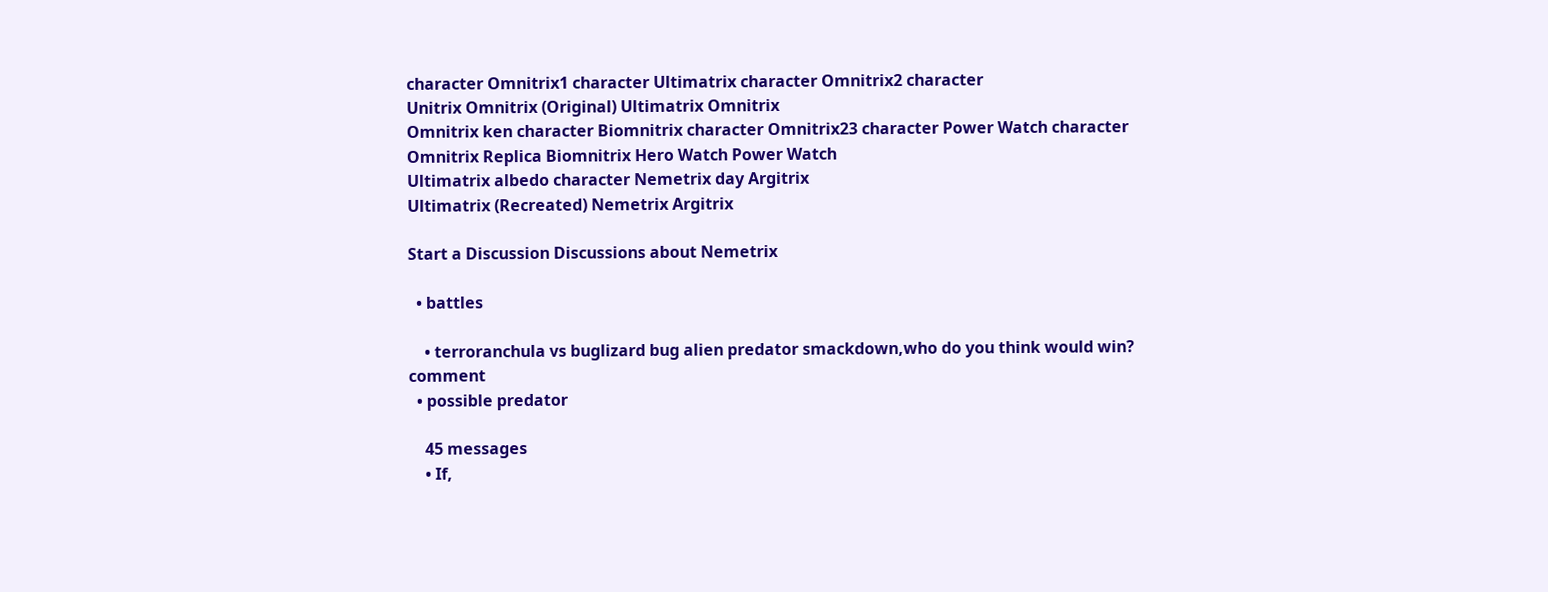character Omnitrix1 character Ultimatrix character Omnitrix2 character
Unitrix Omnitrix (Original) Ultimatrix Omnitrix
Omnitrix ken character Biomnitrix character Omnitrix23 character Power Watch character
Omnitrix Replica Biomnitrix Hero Watch Power Watch
Ultimatrix albedo character Nemetrix day Argitrix
Ultimatrix (Recreated) Nemetrix Argitrix

Start a Discussion Discussions about Nemetrix

  • battles

    • terroranchula vs buglizard bug alien predator smackdown,who do you think would win? comment
  • possible predator

    45 messages
    • If,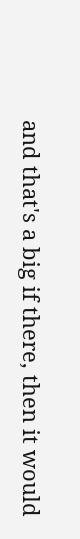and that's a big if there, then it would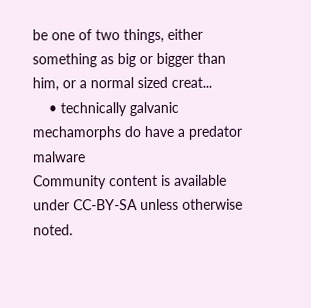be one of two things, either something as big or bigger than him, or a normal sized creat...
    • technically galvanic mechamorphs do have a predator malware
Community content is available under CC-BY-SA unless otherwise noted.